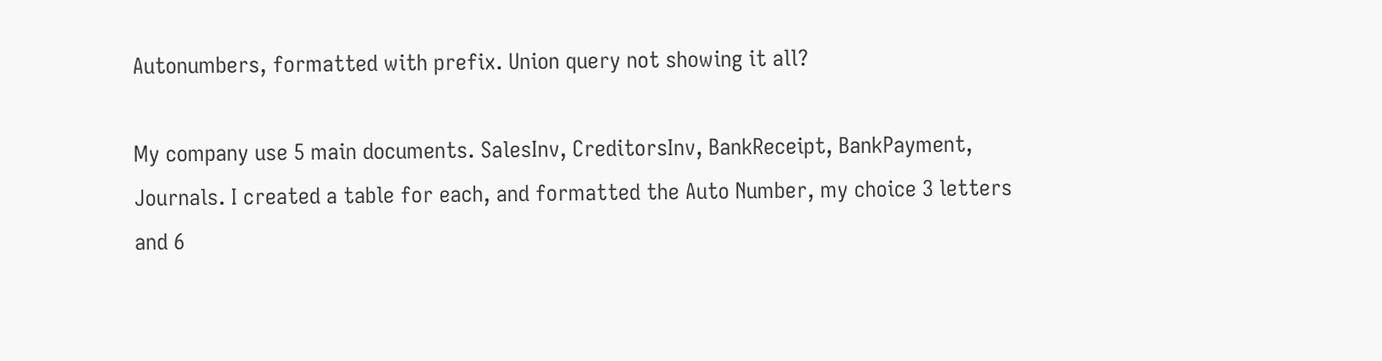Autonumbers, formatted with prefix. Union query not showing it all?

My company use 5 main documents. SalesInv, CreditorsInv, BankReceipt, BankPayment, Journals. I created a table for each, and formatted the Auto Number, my choice 3 letters and 6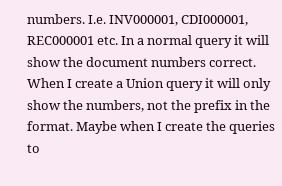numbers. I.e. INV000001, CDI000001, REC000001 etc. In a normal query it will show the document numbers correct. When I create a Union query it will only show the numbers, not the prefix in the format. Maybe when I create the queries to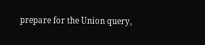prepare for the Union query,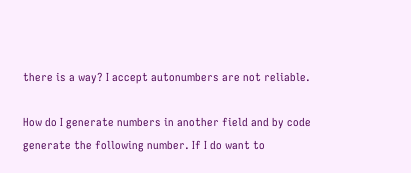there is a way? I accept autonumbers are not reliable.

How do I generate numbers in another field and by code generate the following number. If I do want to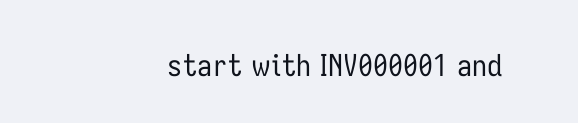start with INV000001 and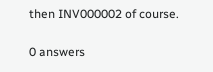then INV000002 of course.

0 answers